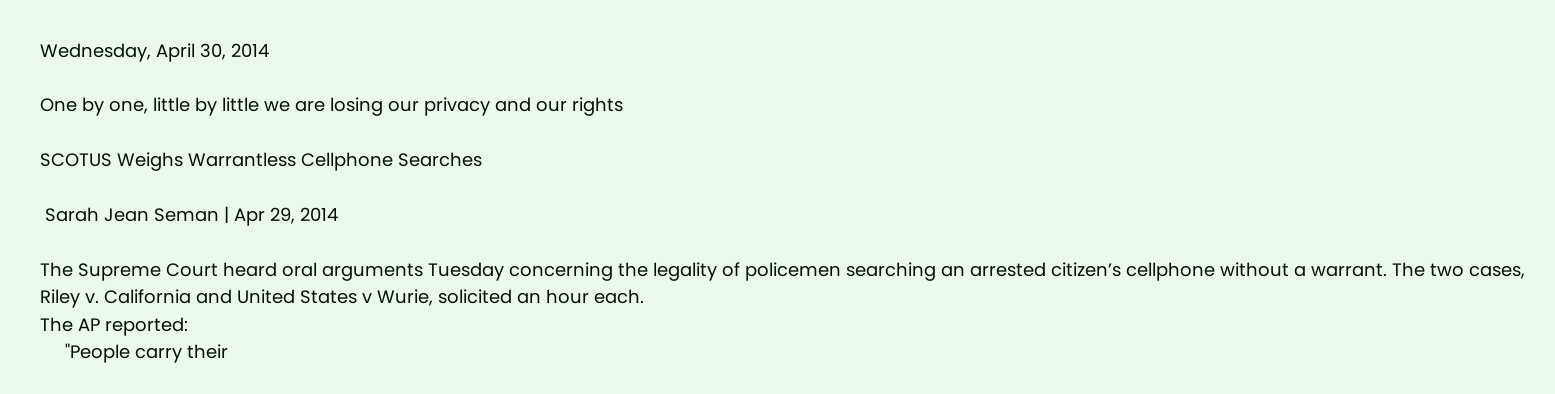Wednesday, April 30, 2014

One by one, little by little we are losing our privacy and our rights

SCOTUS Weighs Warrantless Cellphone Searches

 Sarah Jean Seman | Apr 29, 2014

The Supreme Court heard oral arguments Tuesday concerning the legality of policemen searching an arrested citizen’s cellphone without a warrant. The two cases, Riley v. California and United States v Wurie, solicited an hour each.
The AP reported:
     "People carry their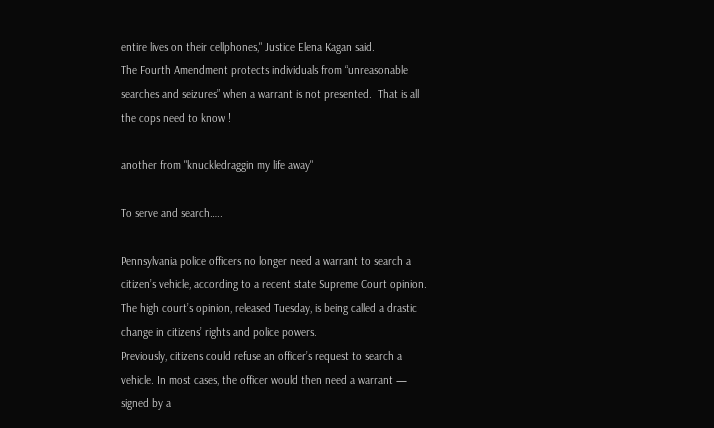entire lives on their cellphones," Justice Elena Kagan said.
The Fourth Amendment protects individuals from “unreasonable searches and seizures” when a warrant is not presented.  That is all the cops need to know !

another from "knuckledraggin my life away"

To serve and search…..

Pennsylvania police officers no longer need a warrant to search a citizen’s vehicle, according to a recent state Supreme Court opinion.
The high court’s opinion, released Tuesday, is being called a drastic change in citizens’ rights and police powers.
Previously, citizens could refuse an officer’s request to search a vehicle. In most cases, the officer would then need a warrant — signed by a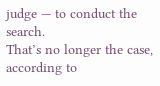judge — to conduct the search.
That’s no longer the case, according to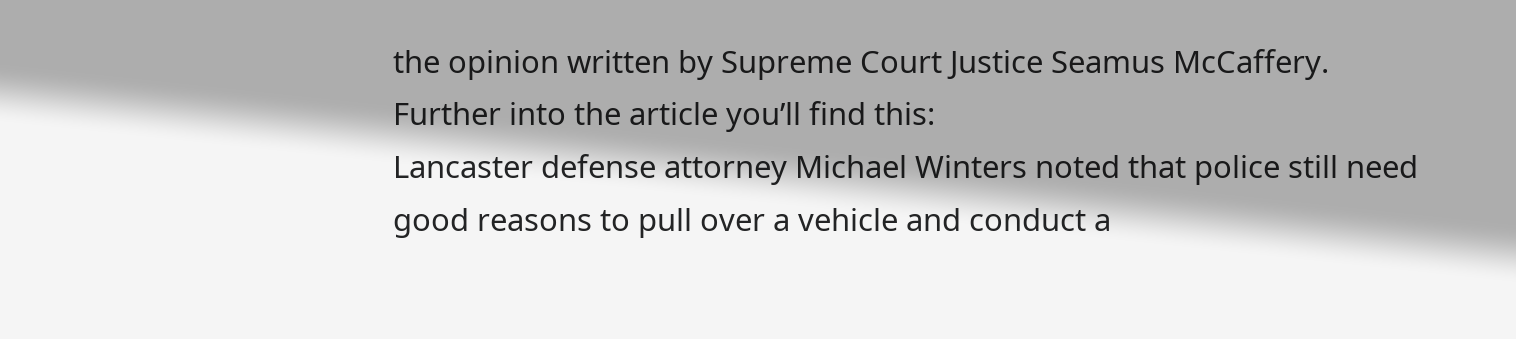the opinion written by Supreme Court Justice Seamus McCaffery.
Further into the article you’ll find this:
Lancaster defense attorney Michael Winters noted that police still need good reasons to pull over a vehicle and conduct a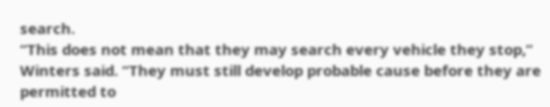search.
“This does not mean that they may search every vehicle they stop,” Winters said. “They must still develop probable cause before they are permitted to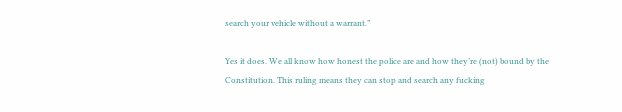search your vehicle without a warrant.”

Yes it does. We all know how honest the police are and how they’re (not) bound by the Constitution. This ruling means they can stop and search any fucking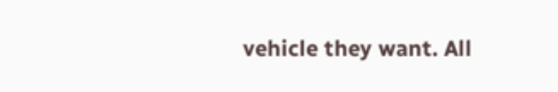vehicle they want. All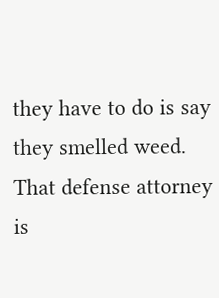they have to do is say they smelled weed. That defense attorney is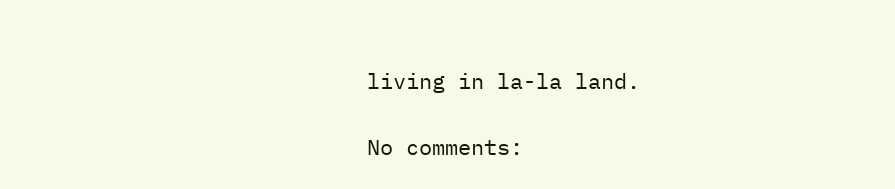living in la-la land.

No comments: